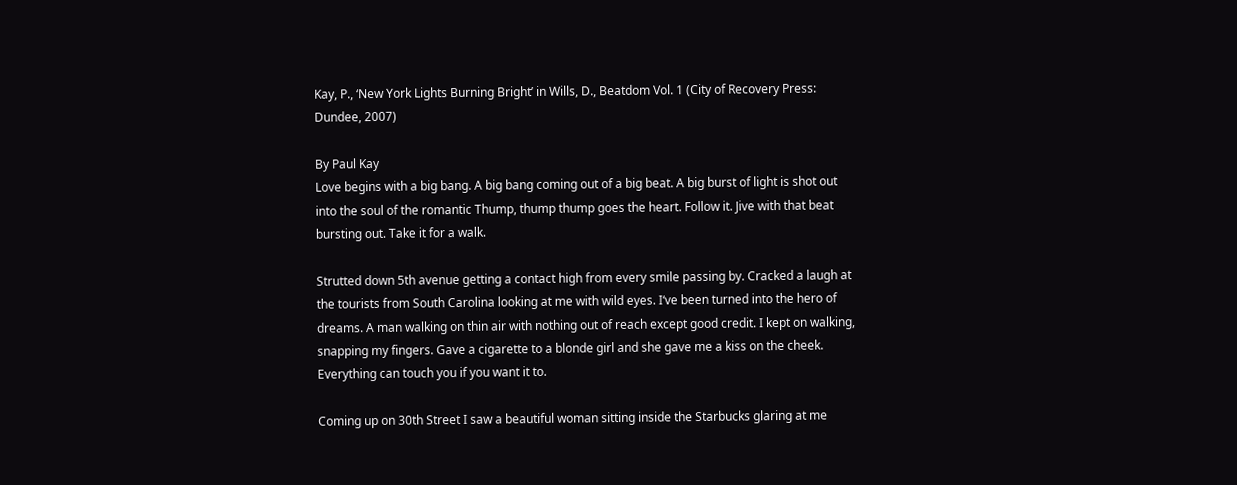Kay, P., ‘New York Lights Burning Bright’ in Wills, D., Beatdom Vol. 1 (City of Recovery Press: Dundee, 2007)

By Paul Kay
Love begins with a big bang. A big bang coming out of a big beat. A big burst of light is shot out into the soul of the romantic Thump, thump thump goes the heart. Follow it. Jive with that beat bursting out. Take it for a walk.

Strutted down 5th avenue getting a contact high from every smile passing by. Cracked a laugh at the tourists from South Carolina looking at me with wild eyes. I‘ve been turned into the hero of dreams. A man walking on thin air with nothing out of reach except good credit. I kept on walking, snapping my fingers. Gave a cigarette to a blonde girl and she gave me a kiss on the cheek. Everything can touch you if you want it to.

Coming up on 30th Street I saw a beautiful woman sitting inside the Starbucks glaring at me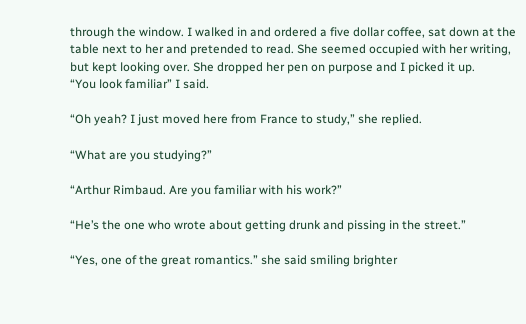through the window. I walked in and ordered a five dollar coffee, sat down at the table next to her and pretended to read. She seemed occupied with her writing, but kept looking over. She dropped her pen on purpose and I picked it up.
“You look familiar” I said.

“Oh yeah? I just moved here from France to study,” she replied.

“What are you studying?”

“Arthur Rimbaud. Are you familiar with his work?”

“He’s the one who wrote about getting drunk and pissing in the street.”

“Yes, one of the great romantics.” she said smiling brighter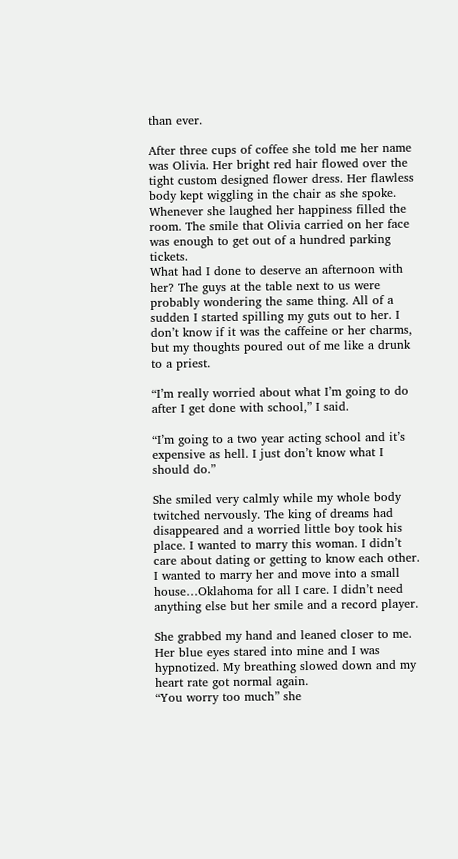than ever.

After three cups of coffee she told me her name was Olivia. Her bright red hair flowed over the tight custom designed flower dress. Her flawless body kept wiggling in the chair as she spoke. Whenever she laughed her happiness filled the room. The smile that Olivia carried on her face was enough to get out of a hundred parking tickets.
What had I done to deserve an afternoon with her? The guys at the table next to us were probably wondering the same thing. All of a sudden I started spilling my guts out to her. I don’t know if it was the caffeine or her charms, but my thoughts poured out of me like a drunk to a priest.

“I’m really worried about what I’m going to do after I get done with school,” I said.

“I’m going to a two year acting school and it’s expensive as hell. I just don’t know what I should do.”

She smiled very calmly while my whole body twitched nervously. The king of dreams had disappeared and a worried little boy took his place. I wanted to marry this woman. I didn’t care about dating or getting to know each other. I wanted to marry her and move into a small house…Oklahoma for all I care. I didn’t need anything else but her smile and a record player.

She grabbed my hand and leaned closer to me. Her blue eyes stared into mine and I was hypnotized. My breathing slowed down and my heart rate got normal again.
“You worry too much” she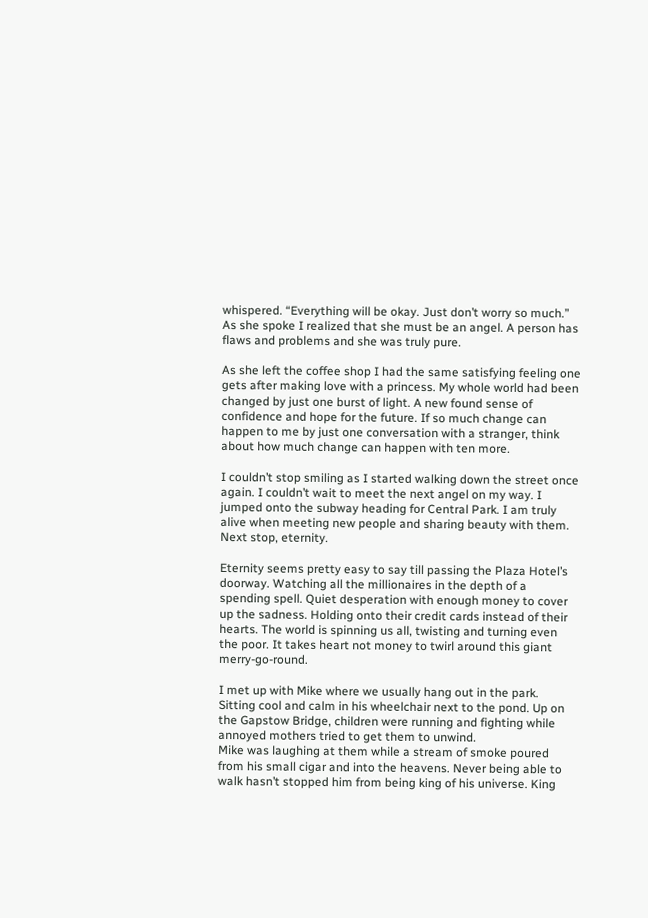whispered. “Everything will be okay. Just don’t worry so much.”
As she spoke I realized that she must be an angel. A person has flaws and problems and she was truly pure.

As she left the coffee shop I had the same satisfying feeling one gets after making love with a princess. My whole world had been changed by just one burst of light. A new found sense of confidence and hope for the future. If so much change can happen to me by just one conversation with a stranger, think about how much change can happen with ten more.

I couldn’t stop smiling as I started walking down the street once again. I couldn’t wait to meet the next angel on my way. I jumped onto the subway heading for Central Park. I am truly alive when meeting new people and sharing beauty with them. Next stop, eternity.

Eternity seems pretty easy to say till passing the Plaza Hotel’s doorway. Watching all the millionaires in the depth of a spending spell. Quiet desperation with enough money to cover up the sadness. Holding onto their credit cards instead of their hearts. The world is spinning us all, twisting and turning even the poor. It takes heart not money to twirl around this giant merry-go-round.

I met up with Mike where we usually hang out in the park. Sitting cool and calm in his wheelchair next to the pond. Up on the Gapstow Bridge, children were running and fighting while annoyed mothers tried to get them to unwind.
Mike was laughing at them while a stream of smoke poured from his small cigar and into the heavens. Never being able to walk hasn’t stopped him from being king of his universe. King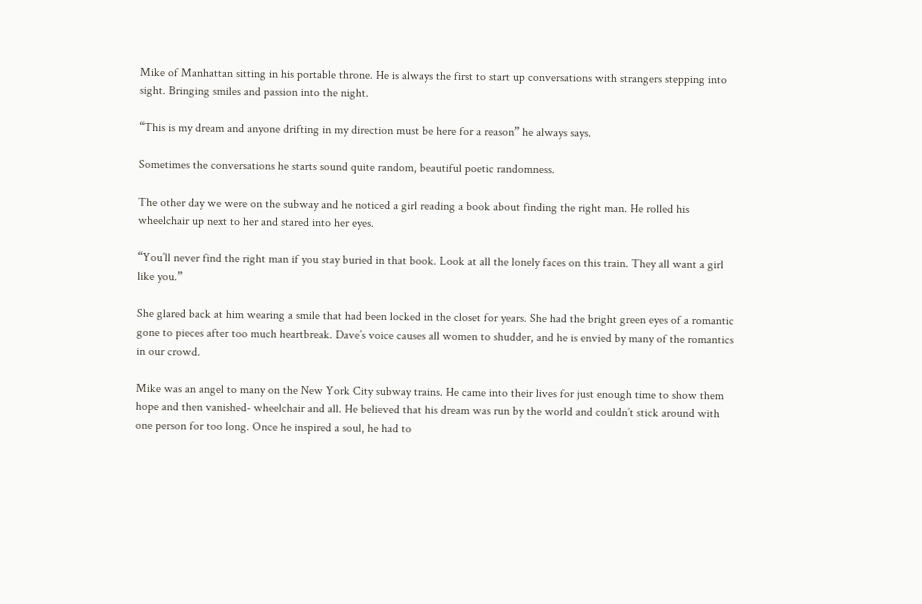Mike of Manhattan sitting in his portable throne. He is always the first to start up conversations with strangers stepping into sight. Bringing smiles and passion into the night.

“This is my dream and anyone drifting in my direction must be here for a reason” he always says.

Sometimes the conversations he starts sound quite random, beautiful poetic randomness.

The other day we were on the subway and he noticed a girl reading a book about finding the right man. He rolled his wheelchair up next to her and stared into her eyes.

“You’ll never find the right man if you stay buried in that book. Look at all the lonely faces on this train. They all want a girl like you.”

She glared back at him wearing a smile that had been locked in the closet for years. She had the bright green eyes of a romantic gone to pieces after too much heartbreak. Dave’s voice causes all women to shudder, and he is envied by many of the romantics in our crowd.

Mike was an angel to many on the New York City subway trains. He came into their lives for just enough time to show them hope and then vanished- wheelchair and all. He believed that his dream was run by the world and couldn’t stick around with one person for too long. Once he inspired a soul, he had to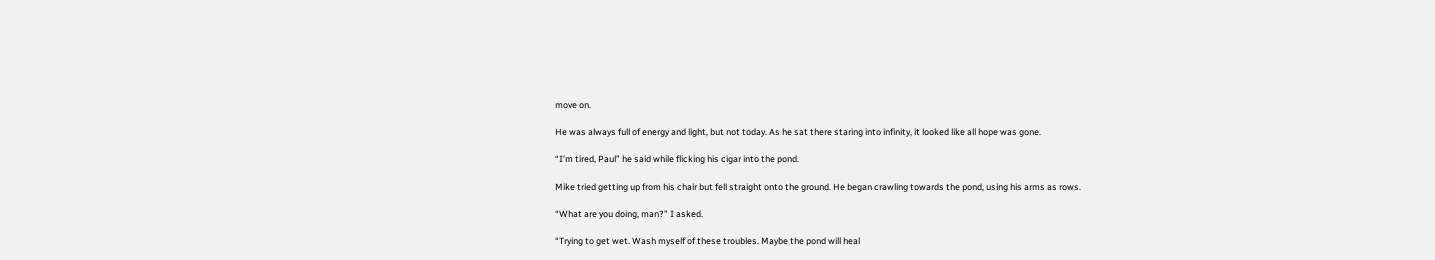move on.

He was always full of energy and light, but not today. As he sat there staring into infinity, it looked like all hope was gone.

“I’m tired, Paul” he said while flicking his cigar into the pond.

Mike tried getting up from his chair but fell straight onto the ground. He began crawling towards the pond, using his arms as rows.

“What are you doing, man?” I asked.

“Trying to get wet. Wash myself of these troubles. Maybe the pond will heal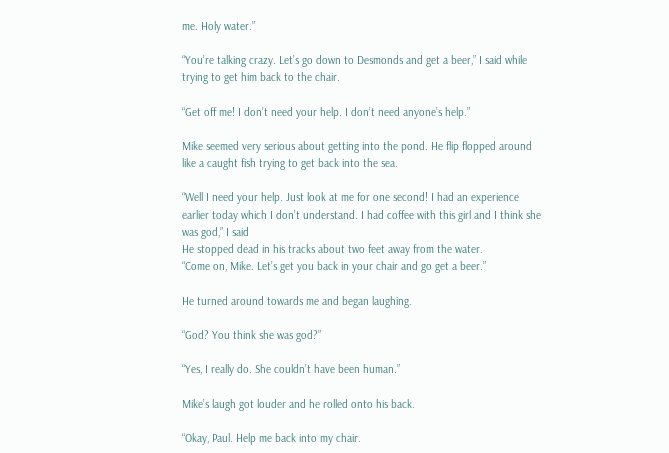me. Holy water.”

“You’re talking crazy. Let’s go down to Desmonds and get a beer,” I said while trying to get him back to the chair.

“Get off me! I don’t need your help. I don’t need anyone’s help.”

Mike seemed very serious about getting into the pond. He flip flopped around like a caught fish trying to get back into the sea.

“Well I need your help. Just look at me for one second! I had an experience earlier today which I don’t understand. I had coffee with this girl and I think she was god,” I said
He stopped dead in his tracks about two feet away from the water.
“Come on, Mike. Let’s get you back in your chair and go get a beer.”

He turned around towards me and began laughing.

“God? You think she was god?”

“Yes, I really do. She couldn’t have been human.”

Mike’s laugh got louder and he rolled onto his back.

“Okay, Paul. Help me back into my chair.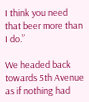I think you need that beer more than I do.”

We headed back towards 5th Avenue as if nothing had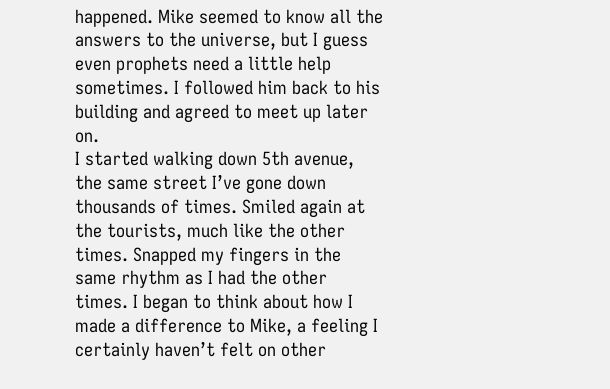happened. Mike seemed to know all the answers to the universe, but I guess even prophets need a little help sometimes. I followed him back to his building and agreed to meet up later on.
I started walking down 5th avenue, the same street I’ve gone down thousands of times. Smiled again at the tourists, much like the other times. Snapped my fingers in the same rhythm as I had the other times. I began to think about how I made a difference to Mike, a feeling I certainly haven’t felt on other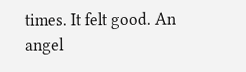times. It felt good. An angel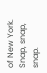of New York. Snap, snap, snap.